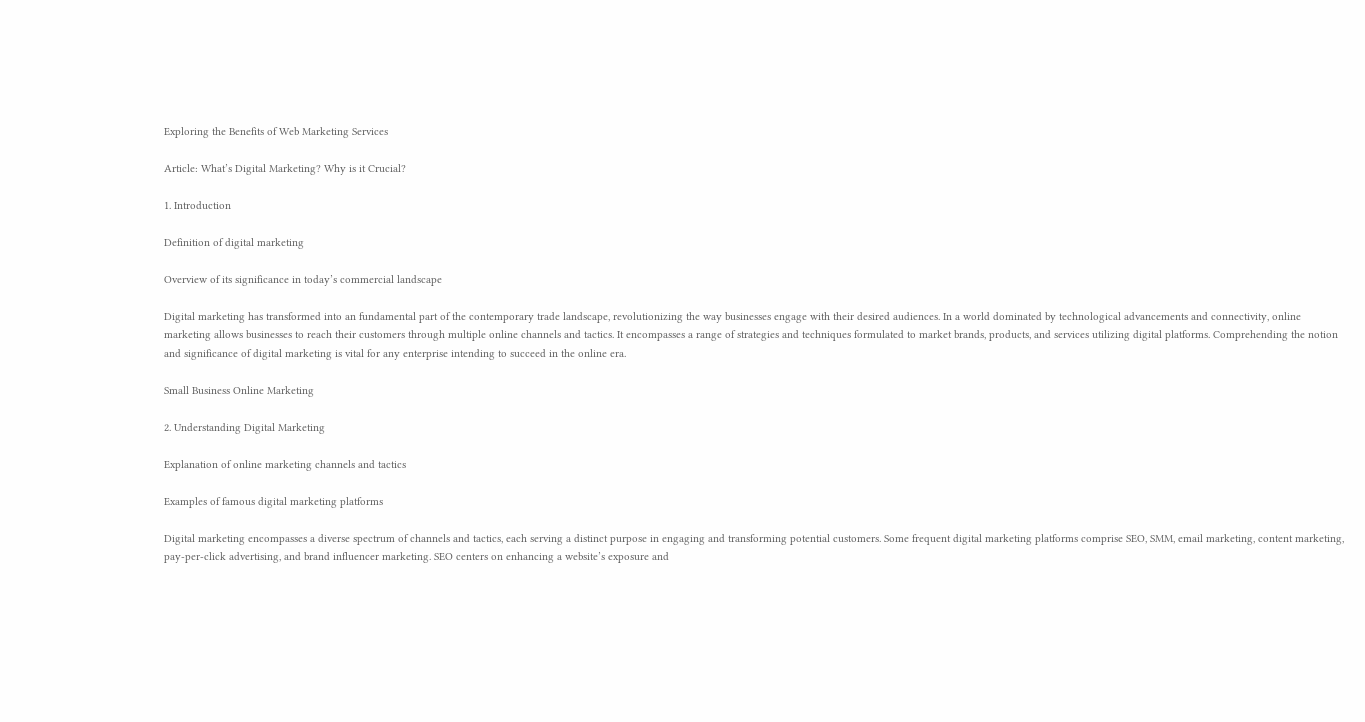Exploring the Benefits of Web Marketing Services

Article: What’s Digital Marketing? Why is it Crucial?

1. Introduction

Definition of digital marketing

Overview of its significance in today’s commercial landscape

Digital marketing has transformed into an fundamental part of the contemporary trade landscape, revolutionizing the way businesses engage with their desired audiences. In a world dominated by technological advancements and connectivity, online marketing allows businesses to reach their customers through multiple online channels and tactics. It encompasses a range of strategies and techniques formulated to market brands, products, and services utilizing digital platforms. Comprehending the notion and significance of digital marketing is vital for any enterprise intending to succeed in the online era.

Small Business Online Marketing

2. Understanding Digital Marketing

Explanation of online marketing channels and tactics

Examples of famous digital marketing platforms

Digital marketing encompasses a diverse spectrum of channels and tactics, each serving a distinct purpose in engaging and transforming potential customers. Some frequent digital marketing platforms comprise SEO, SMM, email marketing, content marketing, pay-per-click advertising, and brand influencer marketing. SEO centers on enhancing a website’s exposure and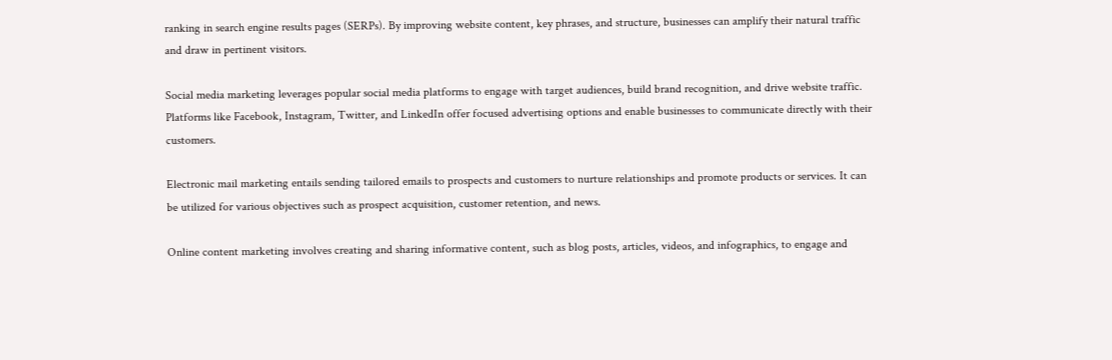ranking in search engine results pages (SERPs). By improving website content, key phrases, and structure, businesses can amplify their natural traffic and draw in pertinent visitors.

Social media marketing leverages popular social media platforms to engage with target audiences, build brand recognition, and drive website traffic. Platforms like Facebook, Instagram, Twitter, and LinkedIn offer focused advertising options and enable businesses to communicate directly with their customers.

Electronic mail marketing entails sending tailored emails to prospects and customers to nurture relationships and promote products or services. It can be utilized for various objectives such as prospect acquisition, customer retention, and news.

Online content marketing involves creating and sharing informative content, such as blog posts, articles, videos, and infographics, to engage and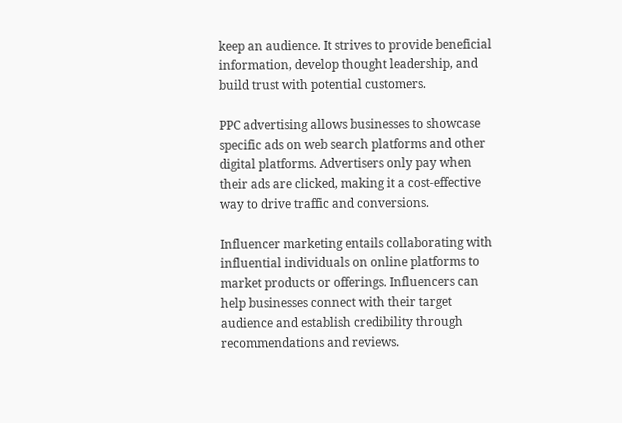keep an audience. It strives to provide beneficial information, develop thought leadership, and build trust with potential customers.

PPC advertising allows businesses to showcase specific ads on web search platforms and other digital platforms. Advertisers only pay when their ads are clicked, making it a cost-effective way to drive traffic and conversions.

Influencer marketing entails collaborating with influential individuals on online platforms to market products or offerings. Influencers can help businesses connect with their target audience and establish credibility through recommendations and reviews.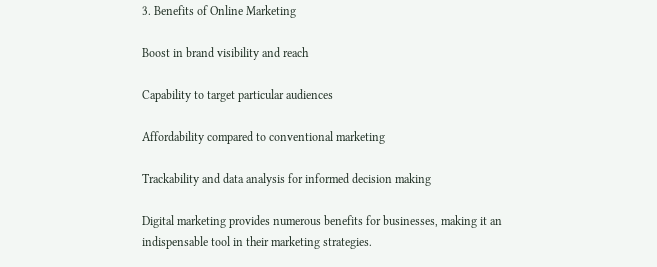3. Benefits of Online Marketing

Boost in brand visibility and reach

Capability to target particular audiences

Affordability compared to conventional marketing

Trackability and data analysis for informed decision making

Digital marketing provides numerous benefits for businesses, making it an indispensable tool in their marketing strategies.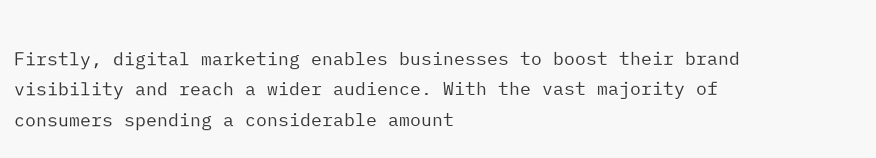Firstly, digital marketing enables businesses to boost their brand visibility and reach a wider audience. With the vast majority of consumers spending a considerable amount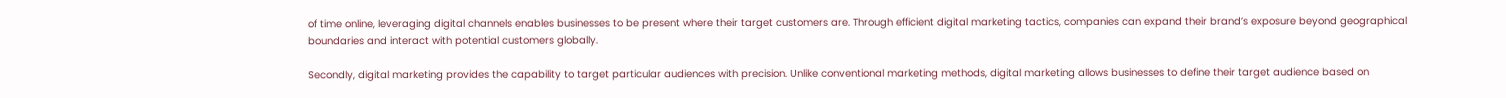of time online, leveraging digital channels enables businesses to be present where their target customers are. Through efficient digital marketing tactics, companies can expand their brand’s exposure beyond geographical boundaries and interact with potential customers globally.

Secondly, digital marketing provides the capability to target particular audiences with precision. Unlike conventional marketing methods, digital marketing allows businesses to define their target audience based on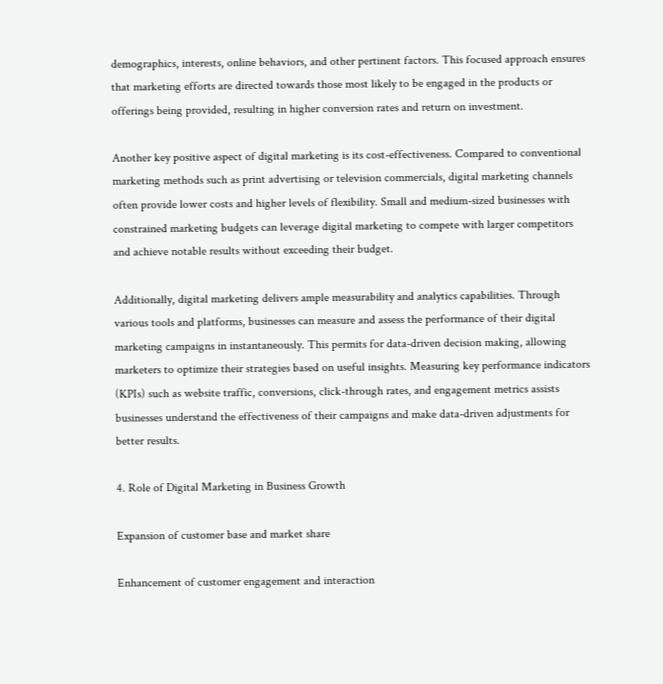demographics, interests, online behaviors, and other pertinent factors. This focused approach ensures that marketing efforts are directed towards those most likely to be engaged in the products or offerings being provided, resulting in higher conversion rates and return on investment.

Another key positive aspect of digital marketing is its cost-effectiveness. Compared to conventional marketing methods such as print advertising or television commercials, digital marketing channels often provide lower costs and higher levels of flexibility. Small and medium-sized businesses with constrained marketing budgets can leverage digital marketing to compete with larger competitors and achieve notable results without exceeding their budget.

Additionally, digital marketing delivers ample measurability and analytics capabilities. Through various tools and platforms, businesses can measure and assess the performance of their digital marketing campaigns in instantaneously. This permits for data-driven decision making, allowing marketers to optimize their strategies based on useful insights. Measuring key performance indicators (KPIs) such as website traffic, conversions, click-through rates, and engagement metrics assists businesses understand the effectiveness of their campaigns and make data-driven adjustments for better results.

4. Role of Digital Marketing in Business Growth

Expansion of customer base and market share

Enhancement of customer engagement and interaction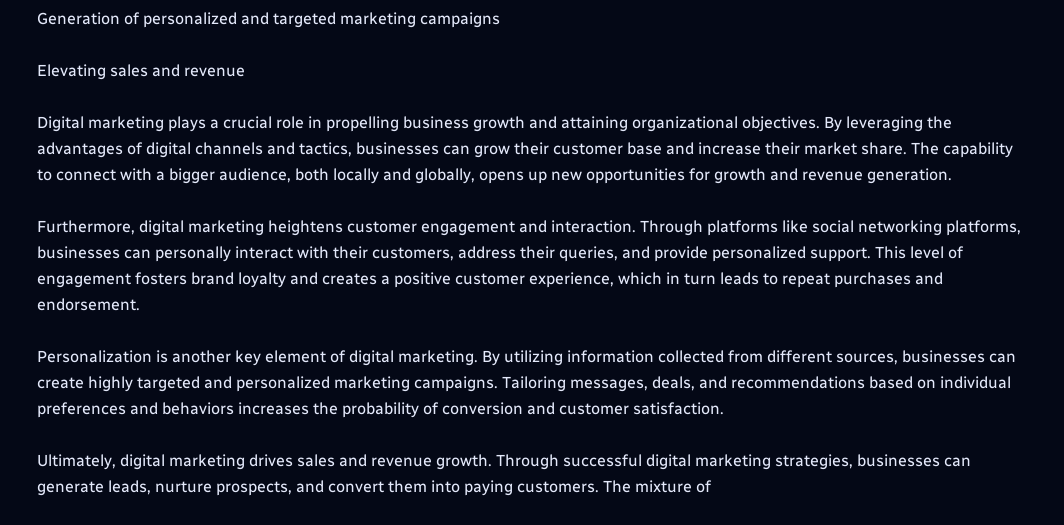Generation of personalized and targeted marketing campaigns

Elevating sales and revenue

Digital marketing plays a crucial role in propelling business growth and attaining organizational objectives. By leveraging the advantages of digital channels and tactics, businesses can grow their customer base and increase their market share. The capability to connect with a bigger audience, both locally and globally, opens up new opportunities for growth and revenue generation.

Furthermore, digital marketing heightens customer engagement and interaction. Through platforms like social networking platforms, businesses can personally interact with their customers, address their queries, and provide personalized support. This level of engagement fosters brand loyalty and creates a positive customer experience, which in turn leads to repeat purchases and endorsement.

Personalization is another key element of digital marketing. By utilizing information collected from different sources, businesses can create highly targeted and personalized marketing campaigns. Tailoring messages, deals, and recommendations based on individual preferences and behaviors increases the probability of conversion and customer satisfaction.

Ultimately, digital marketing drives sales and revenue growth. Through successful digital marketing strategies, businesses can generate leads, nurture prospects, and convert them into paying customers. The mixture of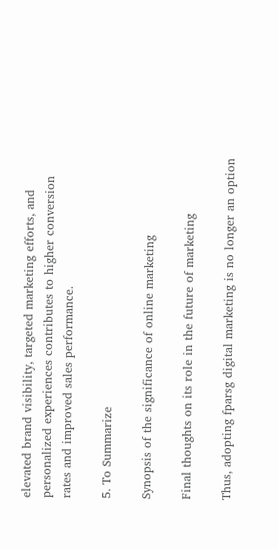elevated brand visibility, targeted marketing efforts, and personalized experiences contributes to higher conversion rates and improved sales performance.

5. To Summarize

Synopsis of the significance of online marketing

Final thoughts on its role in the future of marketing

Thus, adopting fparsg digital marketing is no longer an option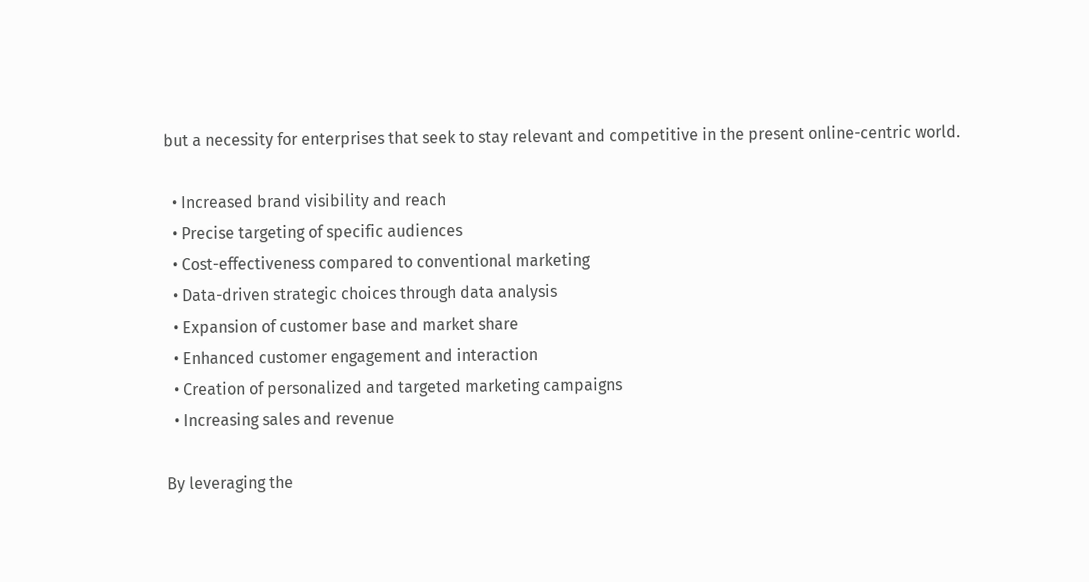but a necessity for enterprises that seek to stay relevant and competitive in the present online-centric world.

  • Increased brand visibility and reach
  • Precise targeting of specific audiences
  • Cost-effectiveness compared to conventional marketing
  • Data-driven strategic choices through data analysis
  • Expansion of customer base and market share
  • Enhanced customer engagement and interaction
  • Creation of personalized and targeted marketing campaigns
  • Increasing sales and revenue

By leveraging the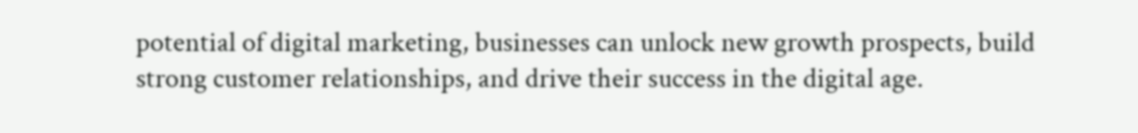potential of digital marketing, businesses can unlock new growth prospects, build strong customer relationships, and drive their success in the digital age.